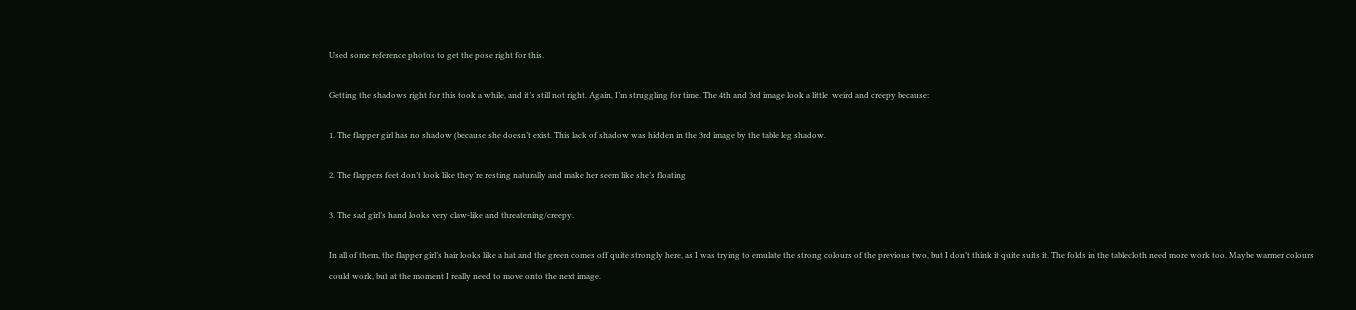Used some reference photos to get the pose right for this.

Getting the shadows right for this took a while, and it’s still not right. Again, I’m struggling for time. The 4th and 3rd image look a little  weird and creepy because:

1. The flapper girl has no shadow (because she doesn’t exist. This lack of shadow was hidden in the 3rd image by the table leg shadow.

2. The flappers feet don’t look like they’re resting naturally and make her seem like she’s floating

3. The sad girl’s hand looks very claw-like and threatening/creepy.

In all of them, the flapper girl’s hair looks like a hat and the green comes off quite strongly here, as I was trying to emulate the strong colours of the previous two, but I don’t think it quite suits it. The folds in the tablecloth need more work too. Maybe warmer colours could work, but at the moment I really need to move onto the next image.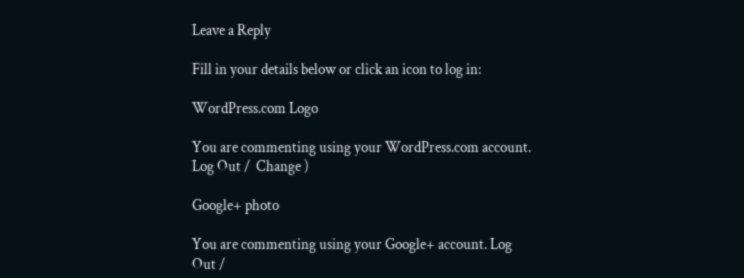Leave a Reply

Fill in your details below or click an icon to log in:

WordPress.com Logo

You are commenting using your WordPress.com account. Log Out /  Change )

Google+ photo

You are commenting using your Google+ account. Log Out /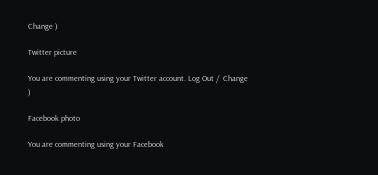Change )

Twitter picture

You are commenting using your Twitter account. Log Out /  Change )

Facebook photo

You are commenting using your Facebook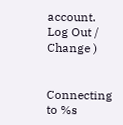account. Log Out /  Change )


Connecting to %s